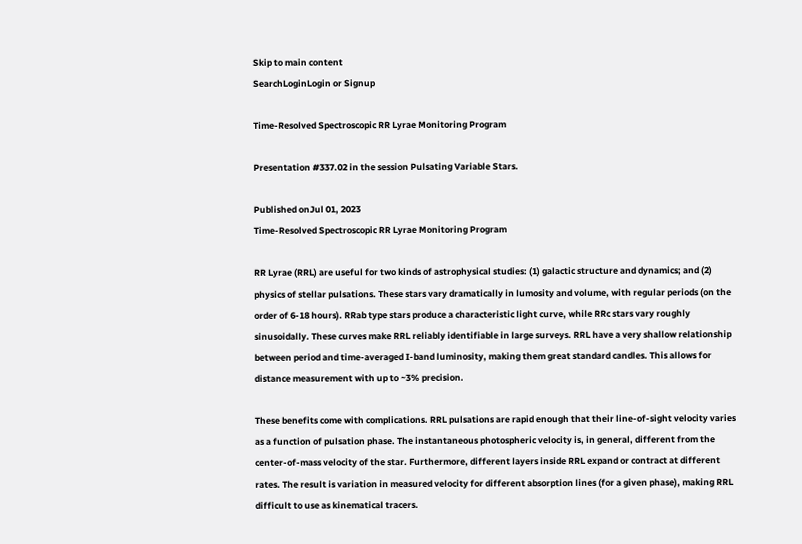Skip to main content
SearchLoginLogin or Signup

Time-Resolved Spectroscopic RR Lyrae Monitoring Program

Presentation #337.02 in the session Pulsating Variable Stars.

Published onJul 01, 2023
Time-Resolved Spectroscopic RR Lyrae Monitoring Program

RR Lyrae (RRL) are useful for two kinds of astrophysical studies: (1) galactic structure and dynamics; and (2) physics of stellar pulsations. These stars vary dramatically in lumosity and volume, with regular periods (on the order of 6-18 hours). RRab type stars produce a characteristic light curve, while RRc stars vary roughly sinusoidally. These curves make RRL reliably identifiable in large surveys. RRL have a very shallow relationship between period and time-averaged I-band luminosity, making them great standard candles. This allows for distance measurement with up to ~3% precision.

These benefits come with complications. RRL pulsations are rapid enough that their line-of-sight velocity varies as a function of pulsation phase. The instantaneous photospheric velocity is, in general, different from the center-of-mass velocity of the star. Furthermore, different layers inside RRL expand or contract at different rates. The result is variation in measured velocity for different absorption lines (for a given phase), making RRL difficult to use as kinematical tracers.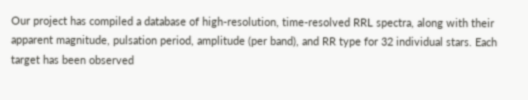Our project has compiled a database of high-resolution, time-resolved RRL spectra, along with their apparent magnitude, pulsation period, amplitude (per band), and RR type for 32 individual stars. Each target has been observed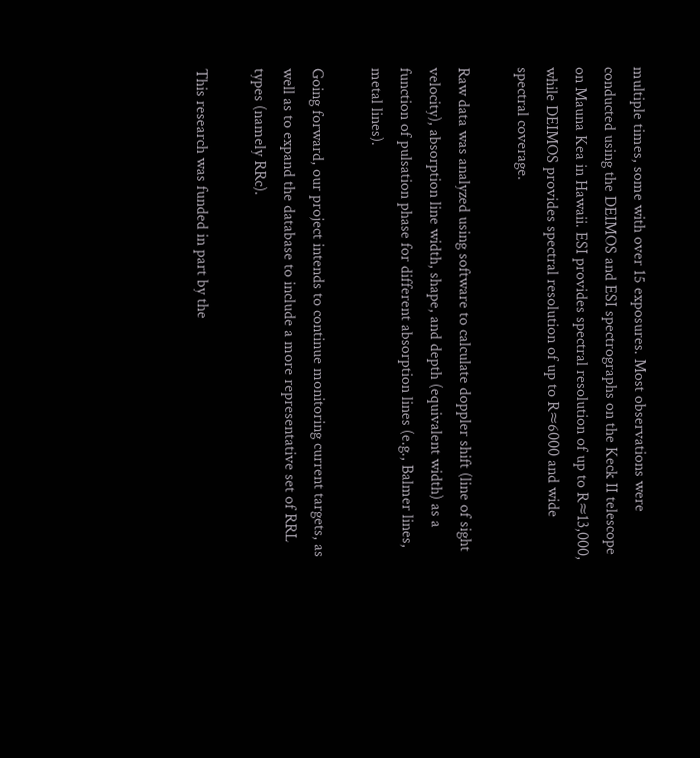multiple times, some with over 15 exposures. Most observations were conducted using the DEIMOS and ESI spectrographs on the Keck II telescope on Mauna Kea in Hawaii. ESI provides spectral resolution of up to R≈13,000, while DEIMOS provides spectral resolution of up to R≈6000 and wide spectral coverage.

Raw data was analyzed using software to calculate doppler shift (line of sight velocity), absorption line width, shape, and depth (equivalent width) as a function of pulsation phase for different absorption lines (e.g., Balmer lines, metal lines).

Going forward, our project intends to continue monitoring current targets, as well as to expand the database to include a more representative set of RRL types (namely RRc).

This research was funded in part by the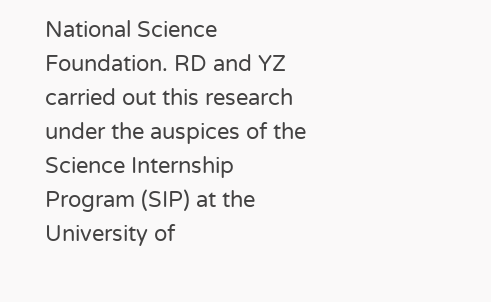National Science Foundation. RD and YZ carried out this research under the auspices of the Science Internship Program (SIP) at the University of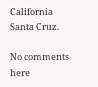California Santa Cruz.

No comments here